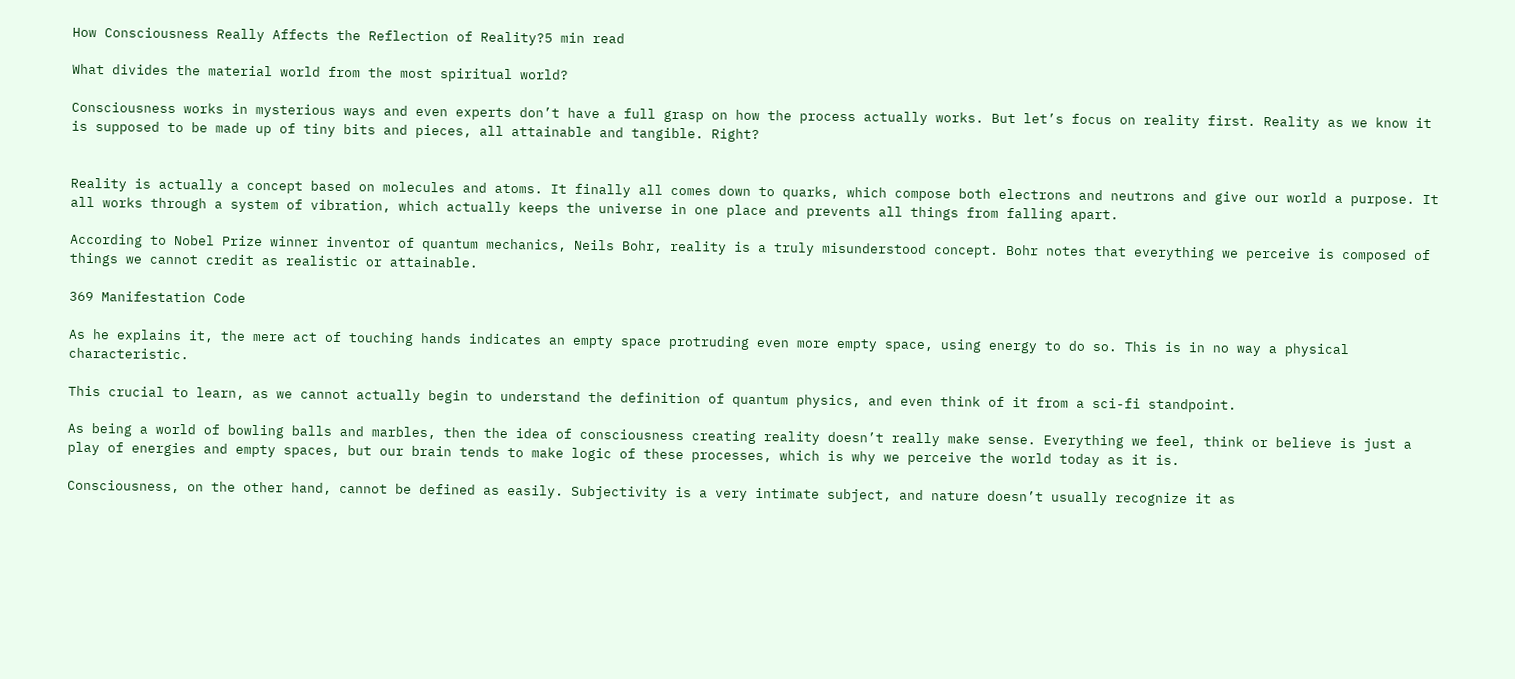How Consciousness Really Affects the Reflection of Reality?5 min read

What divides the material world from the most spiritual world?

Consciousness works in mysterious ways and even experts don’t have a full grasp on how the process actually works. But let’s focus on reality first. Reality as we know it is supposed to be made up of tiny bits and pieces, all attainable and tangible. Right?


Reality is actually a concept based on molecules and atoms. It finally all comes down to quarks, which compose both electrons and neutrons and give our world a purpose. It all works through a system of vibration, which actually keeps the universe in one place and prevents all things from falling apart.

According to Nobel Prize winner inventor of quantum mechanics, Neils Bohr, reality is a truly misunderstood concept. Bohr notes that everything we perceive is composed of things we cannot credit as realistic or attainable.

369 Manifestation Code

As he explains it, the mere act of touching hands indicates an empty space protruding even more empty space, using energy to do so. This is in no way a physical characteristic.

This crucial to learn, as we cannot actually begin to understand the definition of quantum physics, and even think of it from a sci-fi standpoint.

As being a world of bowling balls and marbles, then the idea of consciousness creating reality doesn’t really make sense. Everything we feel, think or believe is just a play of energies and empty spaces, but our brain tends to make logic of these processes, which is why we perceive the world today as it is.

Consciousness, on the other hand, cannot be defined as easily. Subjectivity is a very intimate subject, and nature doesn’t usually recognize it as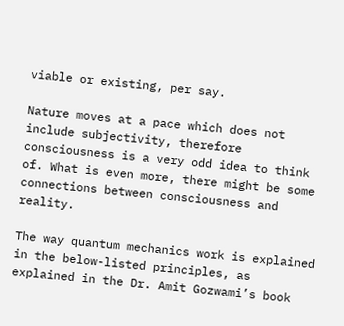viable or existing, per say.

Nature moves at a pace which does not include subjectivity, therefore consciousness is a very odd idea to think of. What is even more, there might be some connections between consciousness and reality.

The way quantum mechanics work is explained in the below-listed principles, as explained in the Dr. Amit Gozwami’s book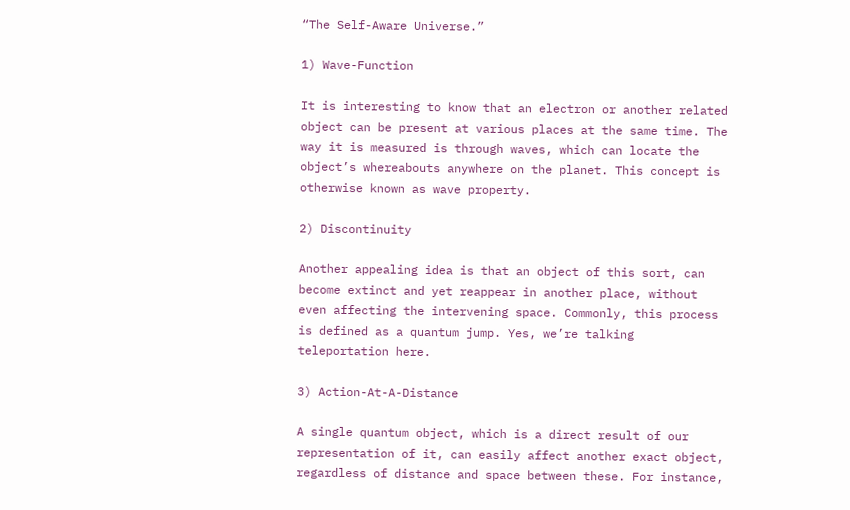“The Self-Aware Universe.”

1) Wave-Function

It is interesting to know that an electron or another related object can be present at various places at the same time. The way it is measured is through waves, which can locate the object’s whereabouts anywhere on the planet. This concept is otherwise known as wave property.

2) Discontinuity

Another appealing idea is that an object of this sort, can become extinct and yet reappear in another place, without even affecting the intervening space. Commonly, this process is defined as a quantum jump. Yes, we’re talking teleportation here.

3) Action-At-A-Distance

A single quantum object, which is a direct result of our representation of it, can easily affect another exact object, regardless of distance and space between these. For instance,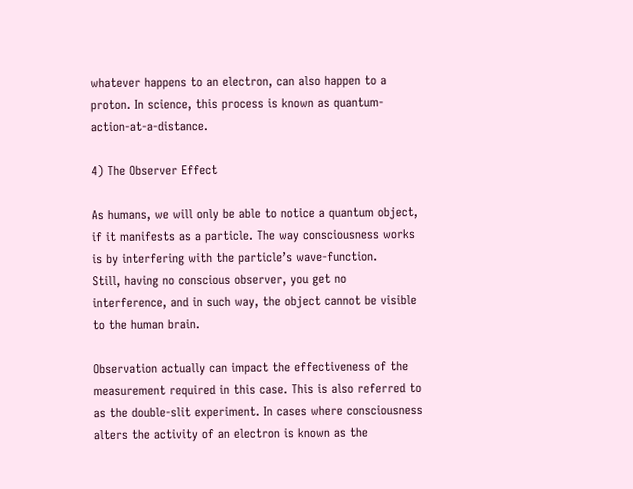whatever happens to an electron, can also happen to a proton. In science, this process is known as quantum-action-at-a-distance.

4) The Observer Effect

As humans, we will only be able to notice a quantum object, if it manifests as a particle. The way consciousness works is by interfering with the particle’s wave-function.
Still, having no conscious observer, you get no interference, and in such way, the object cannot be visible to the human brain.

Observation actually can impact the effectiveness of the measurement required in this case. This is also referred to as the double-slit experiment. In cases where consciousness alters the activity of an electron is known as the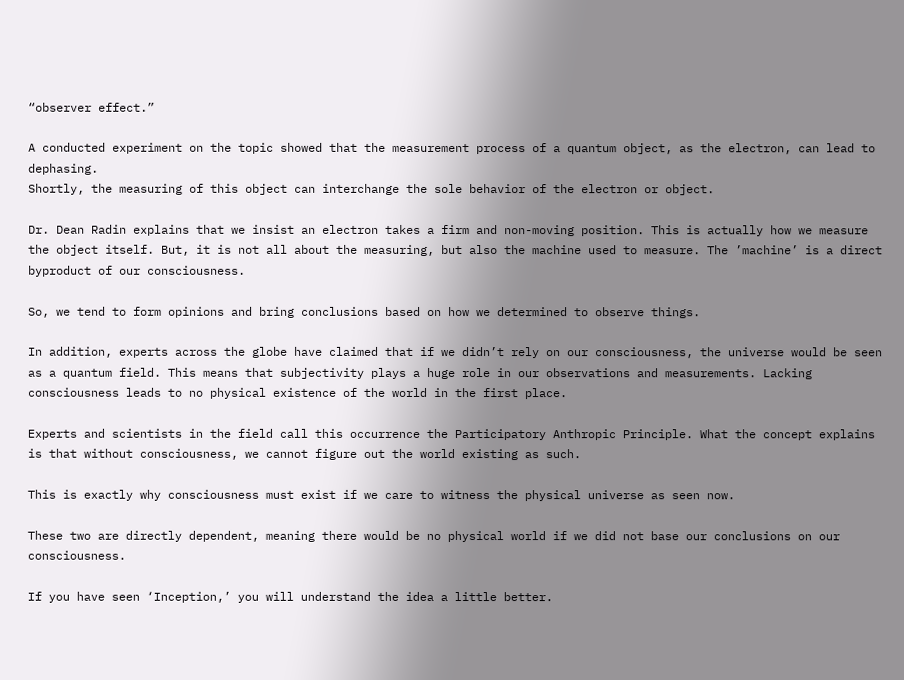“observer effect.”

A conducted experiment on the topic showed that the measurement process of a quantum object, as the electron, can lead to dephasing.
Shortly, the measuring of this object can interchange the sole behavior of the electron or object.

Dr. Dean Radin explains that we insist an electron takes a firm and non-moving position. This is actually how we measure the object itself. But, it is not all about the measuring, but also the machine used to measure. The ’machine’ is a direct byproduct of our consciousness.

So, we tend to form opinions and bring conclusions based on how we determined to observe things.

In addition, experts across the globe have claimed that if we didn’t rely on our consciousness, the universe would be seen as a quantum field. This means that subjectivity plays a huge role in our observations and measurements. Lacking consciousness leads to no physical existence of the world in the first place.

Experts and scientists in the field call this occurrence the Participatory Anthropic Principle. What the concept explains is that without consciousness, we cannot figure out the world existing as such.

This is exactly why consciousness must exist if we care to witness the physical universe as seen now.

These two are directly dependent, meaning there would be no physical world if we did not base our conclusions on our consciousness.

If you have seen ‘Inception,’ you will understand the idea a little better.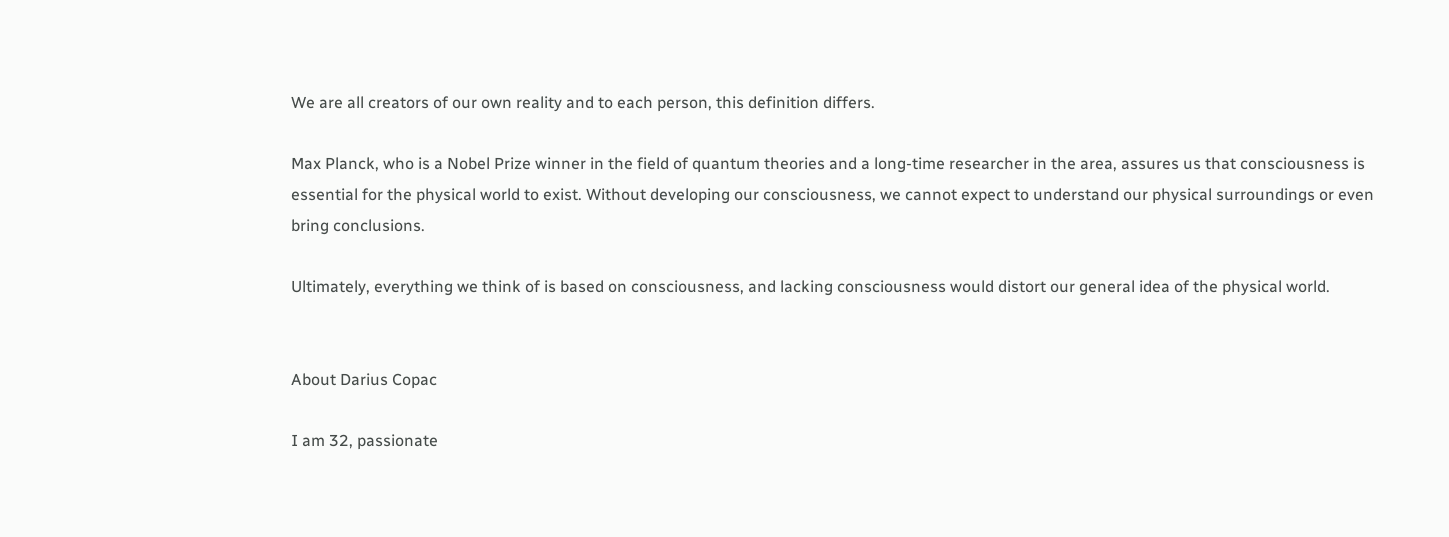We are all creators of our own reality and to each person, this definition differs.

Max Planck, who is a Nobel Prize winner in the field of quantum theories and a long-time researcher in the area, assures us that consciousness is essential for the physical world to exist. Without developing our consciousness, we cannot expect to understand our physical surroundings or even bring conclusions.

Ultimately, everything we think of is based on consciousness, and lacking consciousness would distort our general idea of the physical world.


About Darius Copac

I am 32, passionate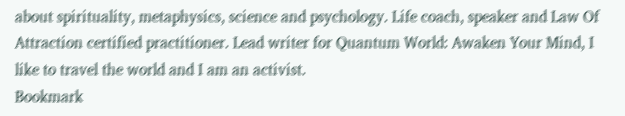about spirituality, metaphysics, science and psychology. Life coach, speaker and Law Of Attraction certified practitioner. Lead writer for Quantum World: Awaken Your Mind, I like to travel the world and I am an activist.
Bookmark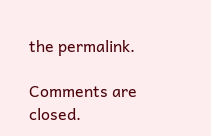the permalink.

Comments are closed.